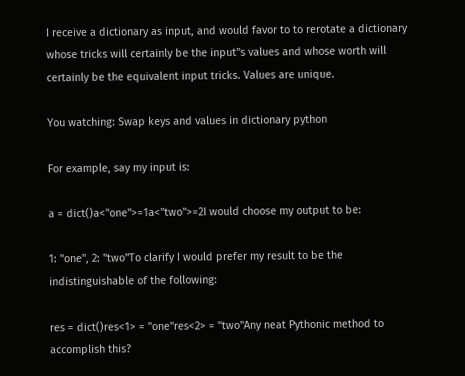I receive a dictionary as input, and would favor to to rerotate a dictionary whose tricks will certainly be the input"s values and whose worth will certainly be the equivalent input tricks. Values are unique.

You watching: Swap keys and values in dictionary python

For example, say my input is:

a = dict()a<"one">=1a<"two">=2I would choose my output to be:

1: "one", 2: "two"To clarify I would prefer my result to be the indistinguishable of the following:

res = dict()res<1> = "one"res<2> = "two"Any neat Pythonic method to accomplish this?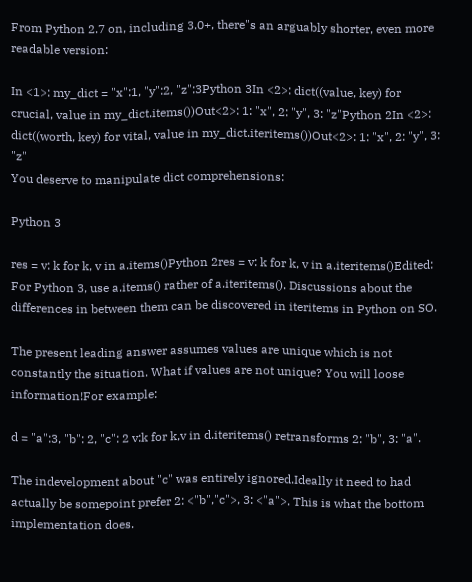From Python 2.7 on, including 3.0+, there"s an arguably shorter, even more readable version:

In <1>: my_dict = "x":1, "y":2, "z":3Python 3In <2>: dict((value, key) for crucial, value in my_dict.items())Out<2>: 1: "x", 2: "y", 3: "z"Python 2In <2>: dict((worth, key) for vital, value in my_dict.iteritems())Out<2>: 1: "x", 2: "y", 3: "z"
You deserve to manipulate dict comprehensions:

Python 3

res = v: k for k, v in a.items()Python 2res = v: k for k, v in a.iteritems()Edited: For Python 3, use a.items() rather of a.iteritems(). Discussions about the differences in between them can be discovered in iteritems in Python on SO.

The present leading answer assumes values are unique which is not constantly the situation. What if values are not unique? You will loose information!For example:

d = "a":3, "b": 2, "c": 2 v:k for k,v in d.iteritems() retransforms 2: "b", 3: "a".

The indevelopment about "c" was entirely ignored.Ideally it need to had actually be somepoint prefer 2: <"b","c">, 3: <"a">. This is what the bottom implementation does.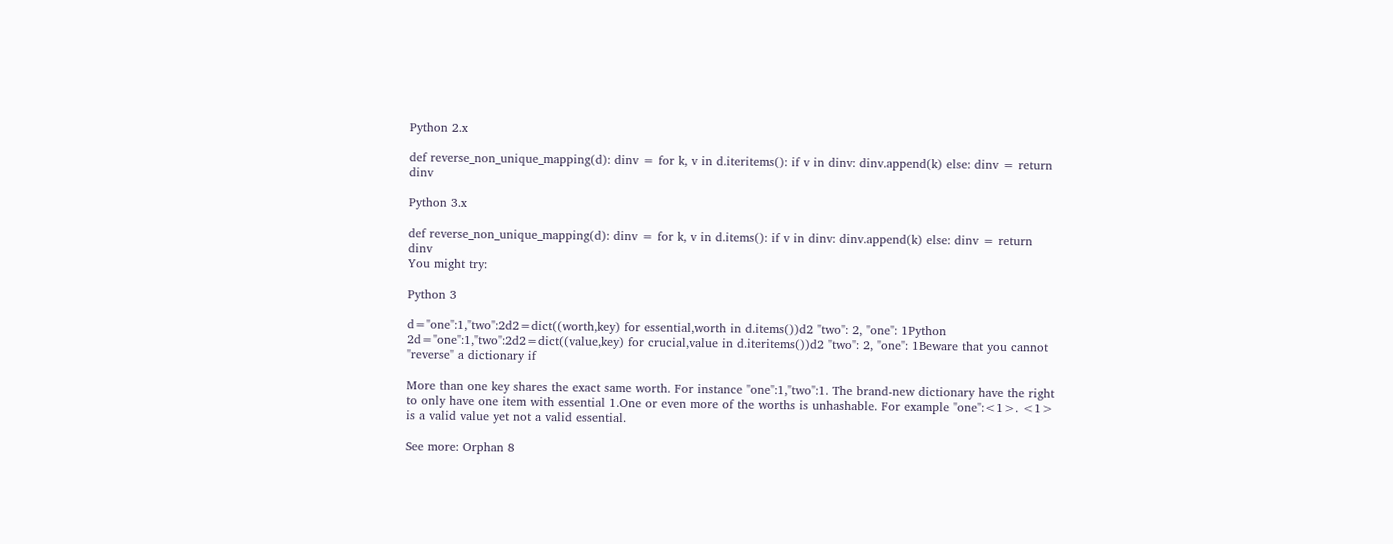Python 2.x

def reverse_non_unique_mapping(d): dinv = for k, v in d.iteritems(): if v in dinv: dinv.append(k) else: dinv = return dinv

Python 3.x

def reverse_non_unique_mapping(d): dinv = for k, v in d.items(): if v in dinv: dinv.append(k) else: dinv = return dinv
You might try:

Python 3

d="one":1,"two":2d2=dict((worth,key) for essential,worth in d.items())d2 "two": 2, "one": 1Python 2d="one":1,"two":2d2=dict((value,key) for crucial,value in d.iteritems())d2 "two": 2, "one": 1Beware that you cannot "reverse" a dictionary if

More than one key shares the exact same worth. For instance "one":1,"two":1. The brand-new dictionary have the right to only have one item with essential 1.One or even more of the worths is unhashable. For example "one":<1>. <1> is a valid value yet not a valid essential.

See more: Orphan 8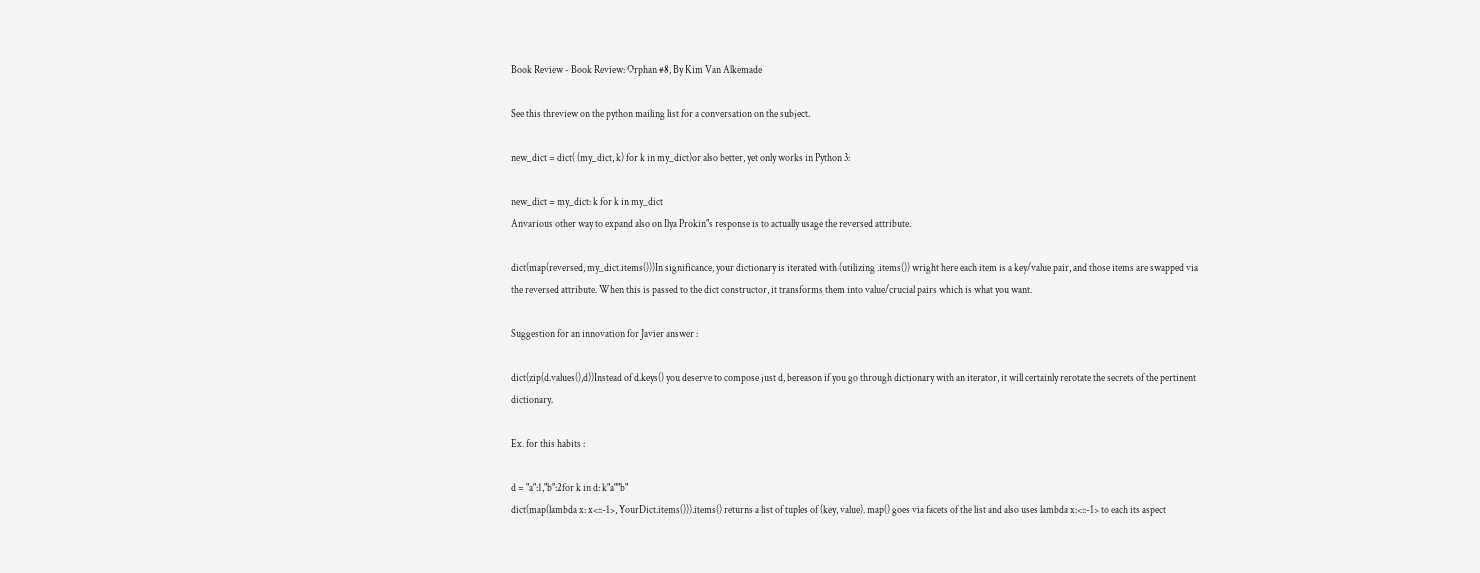Book Review - Book Review: Orphan #8, By Kim Van Alkemade

See this threview on the python mailing list for a conversation on the subject.

new_dict = dict( (my_dict, k) for k in my_dict)or also better, yet only works in Python 3:

new_dict = my_dict: k for k in my_dict
Anvarious other way to expand also on Ilya Prokin"s response is to actually usage the reversed attribute.

dict(map(reversed, my_dict.items()))In significance, your dictionary is iterated with (utilizing .items()) wright here each item is a key/value pair, and those items are swapped via the reversed attribute. When this is passed to the dict constructor, it transforms them into value/crucial pairs which is what you want.

Suggestion for an innovation for Javier answer :

dict(zip(d.values(),d))Instead of d.keys() you deserve to compose just d, bereason if you go through dictionary with an iterator, it will certainly rerotate the secrets of the pertinent dictionary.

Ex. for this habits :

d = "a":1,"b":2for k in d: k"a""b"
dict(map(lambda x: x<::-1>, YourDict.items())).items() returns a list of tuples of (key, value). map() goes via facets of the list and also uses lambda x:<::-1> to each its aspect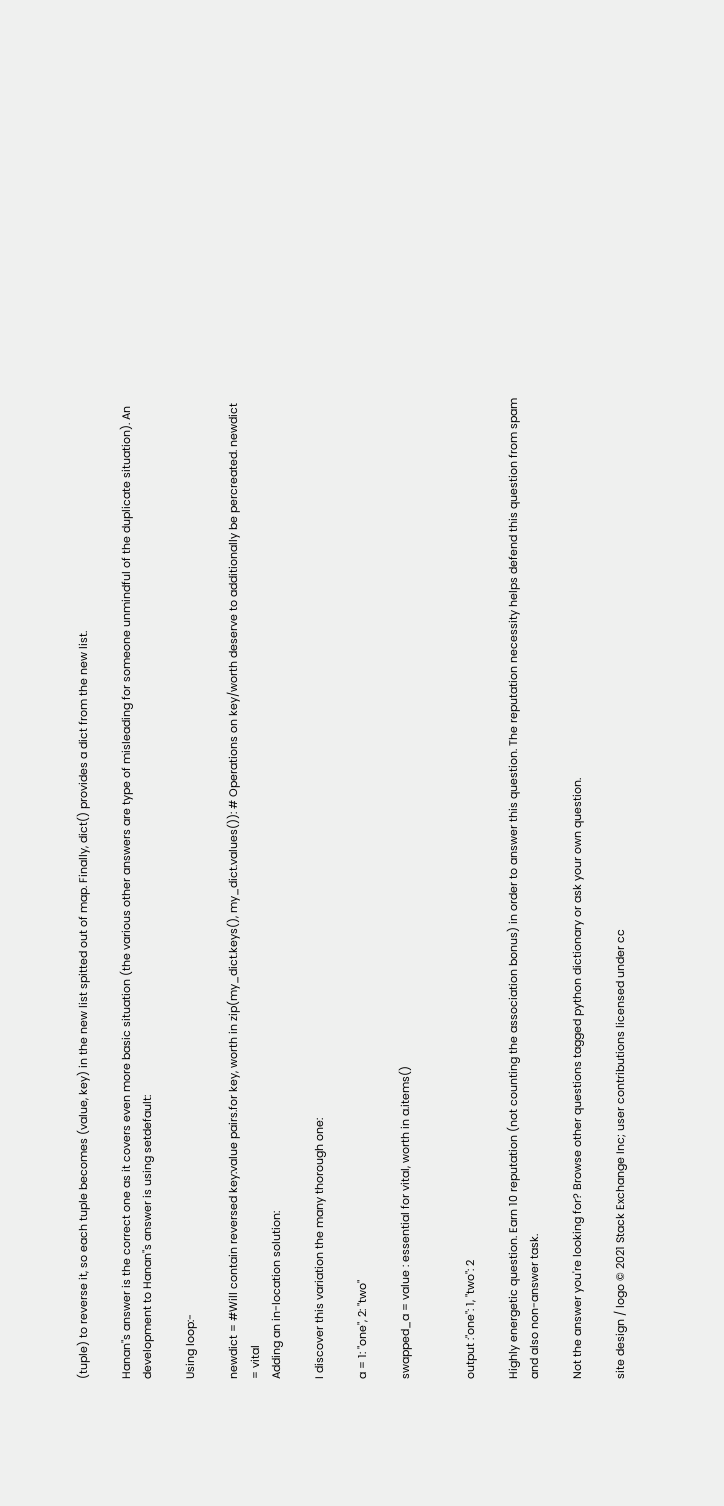(tuple) to reverse it, so each tuple becomes (value, key) in the new list spitted out of map. Finally, dict() provides a dict from the new list.

Hanan"s answer is the correct one as it covers even more basic situation (the various other answers are type of misleading for someone unmindful of the duplicate situation). An development to Hanan"s answer is using setdefault:

Using loop:-

newdict = #Will contain reversed key:value pairs.for key, worth in zip(my_dict.keys(), my_dict.values()): # Operations on key/worth deserve to additionally be percreated. newdict = vital
Adding an in-location solution:

I discover this variation the many thorough one:

a = 1: "one", 2: "two"

swapped_a = value : essential for vital, worth in a.items()


output :"one": 1, "two": 2

Highly energetic question. Earn 10 reputation (not counting the association bonus) in order to answer this question. The reputation necessity helps defend this question from spam and also non-answer task.

Not the answer you're looking for? Browse other questions tagged python dictionary or ask your own question.

site design / logo © 2021 Stack Exchange Inc; user contributions licensed under cc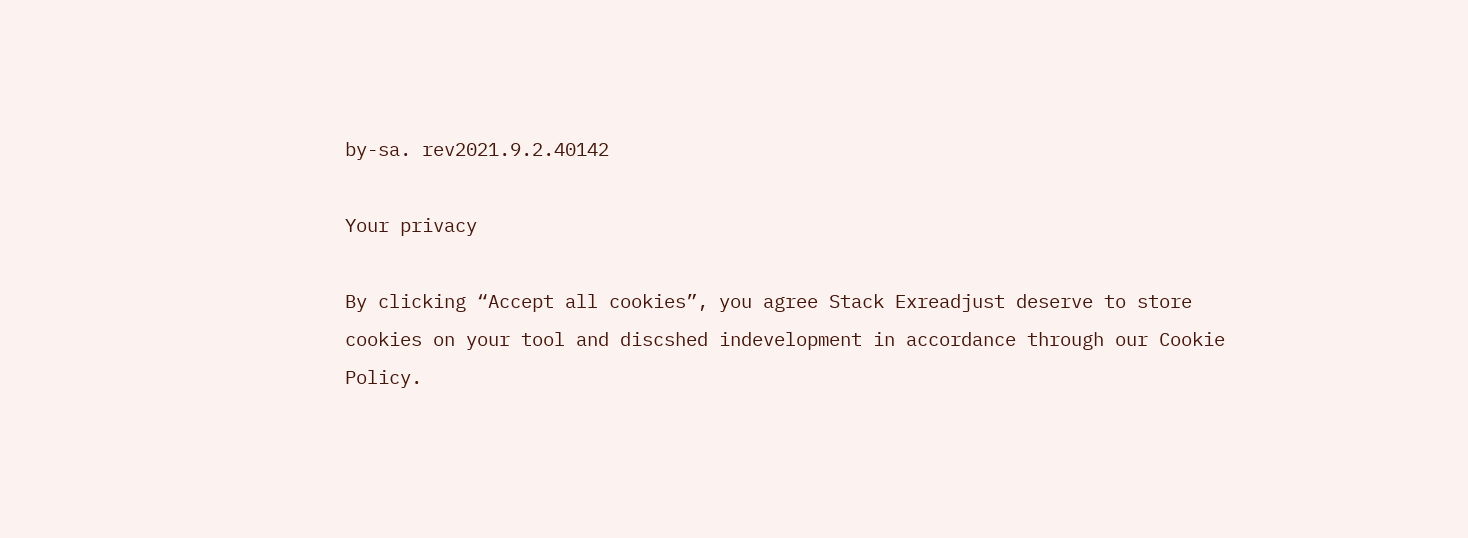by-sa. rev2021.9.2.40142

Your privacy

By clicking “Accept all cookies”, you agree Stack Exreadjust deserve to store cookies on your tool and discshed indevelopment in accordance through our Cookie Policy.